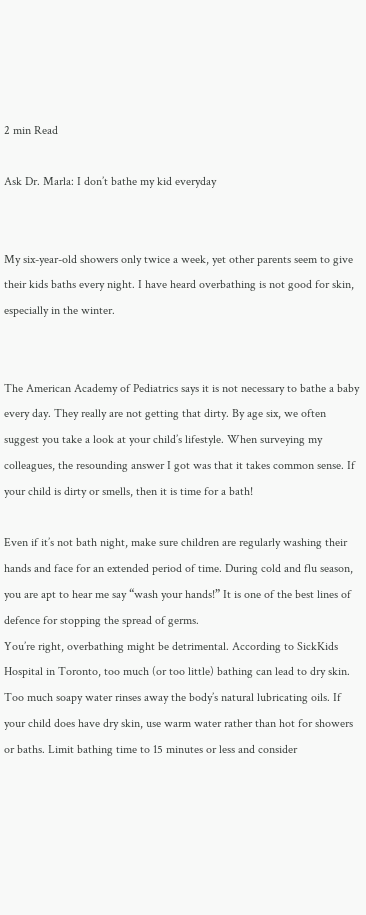2 min Read

Ask Dr. Marla: I don’t bathe my kid everyday


My six-year-old showers only twice a week, yet other parents seem to give their kids baths every night. I have heard overbathing is not good for skin, especially in the winter.


The American Academy of Pediatrics says it is not necessary to bathe a baby every day. They really are not getting that dirty. By age six, we often suggest you take a look at your child’s lifestyle. When surveying my colleagues, the resounding answer I got was that it takes common sense. If your child is dirty or smells, then it is time for a bath!

Even if it’s not bath night, make sure children are regularly washing their hands and face for an extended period of time. During cold and flu season, you are apt to hear me say “wash your hands!” It is one of the best lines of defence for stopping the spread of germs.
You’re right, overbathing might be detrimental. According to SickKids Hospital in Toronto, too much (or too little) bathing can lead to dry skin. Too much soapy water rinses away the body’s natural lubricating oils. If your child does have dry skin, use warm water rather than hot for showers or baths. Limit bathing time to 15 minutes or less and consider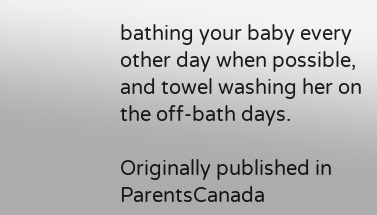bathing your baby every other day when possible, and towel washing her on the off-bath days.

Originally published in ParentsCanada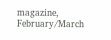magazine, February/March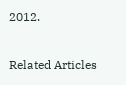2012.

Related Articles